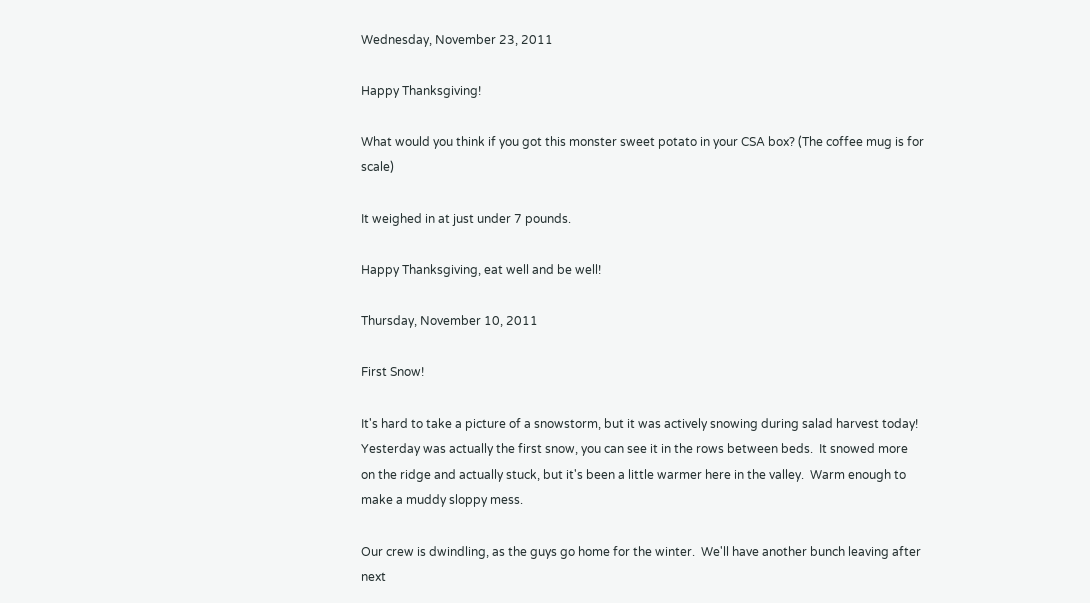Wednesday, November 23, 2011

Happy Thanksgiving!

What would you think if you got this monster sweet potato in your CSA box? (The coffee mug is for scale)

It weighed in at just under 7 pounds.

Happy Thanksgiving, eat well and be well!

Thursday, November 10, 2011

First Snow!

It's hard to take a picture of a snowstorm, but it was actively snowing during salad harvest today!  Yesterday was actually the first snow, you can see it in the rows between beds.  It snowed more on the ridge and actually stuck, but it's been a little warmer here in the valley.  Warm enough to make a muddy sloppy mess.

Our crew is dwindling, as the guys go home for the winter.  We'll have another bunch leaving after next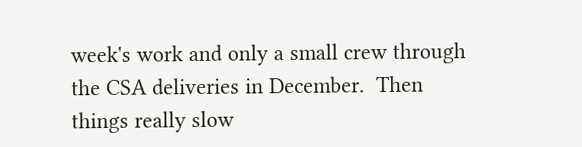week's work and only a small crew through the CSA deliveries in December.  Then things really slow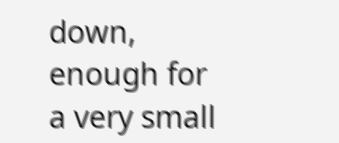down, enough for a very small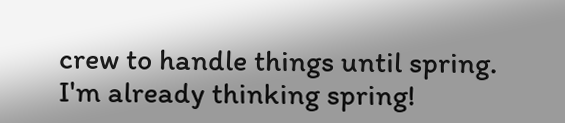crew to handle things until spring.  I'm already thinking spring!